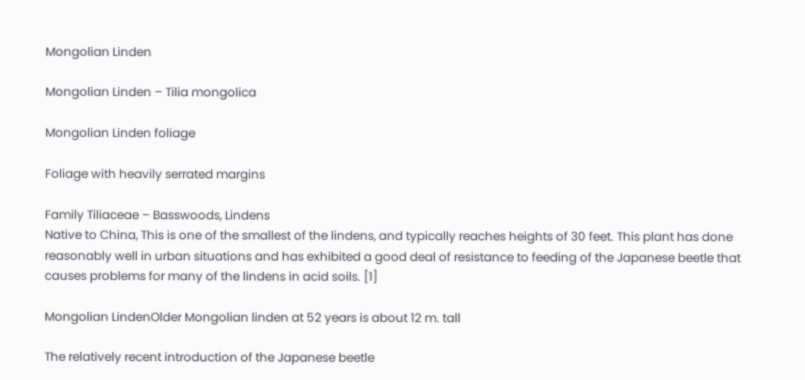Mongolian Linden

Mongolian Linden – Tilia mongolica

Mongolian Linden foliage

Foliage with heavily serrated margins

Family Tiliaceae – Basswoods, Lindens
Native to China, This is one of the smallest of the lindens, and typically reaches heights of 30 feet. This plant has done reasonably well in urban situations and has exhibited a good deal of resistance to feeding of the Japanese beetle that causes problems for many of the lindens in acid soils. [1]

Mongolian LindenOlder Mongolian linden at 52 years is about 12 m. tall

The relatively recent introduction of the Japanese beetle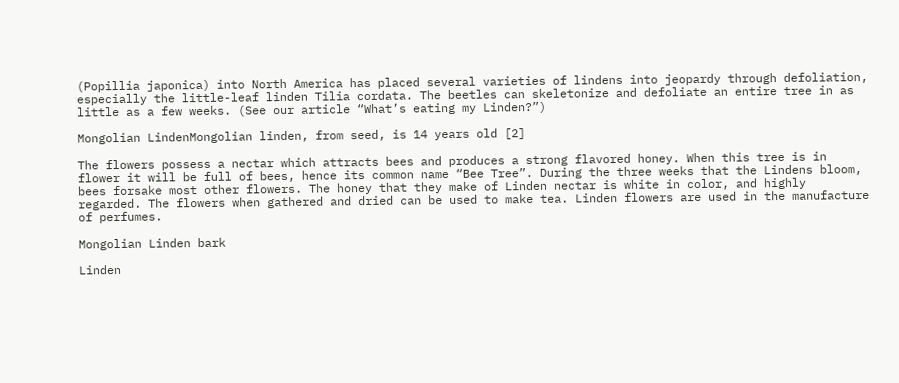(Popillia japonica) into North America has placed several varieties of lindens into jeopardy through defoliation, especially the little-leaf linden Tilia cordata. The beetles can skeletonize and defoliate an entire tree in as little as a few weeks. (See our article “What’s eating my Linden?”)

Mongolian LindenMongolian linden, from seed, is 14 years old [2]

The flowers possess a nectar which attracts bees and produces a strong flavored honey. When this tree is in flower it will be full of bees, hence its common name “Bee Tree”. During the three weeks that the Lindens bloom, bees forsake most other flowers. The honey that they make of Linden nectar is white in color, and highly regarded. The flowers when gathered and dried can be used to make tea. Linden flowers are used in the manufacture of perfumes.

Mongolian Linden bark

Linden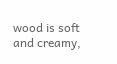wood is soft and creamy,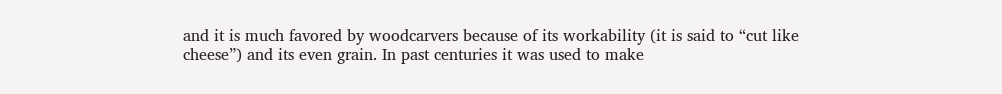and it is much favored by woodcarvers because of its workability (it is said to “cut like cheese”) and its even grain. In past centuries it was used to make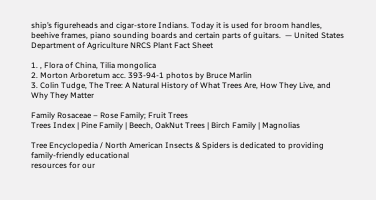ship’s figureheads and cigar-store Indians. Today it is used for broom handles, beehive frames, piano sounding boards and certain parts of guitars.  — United States Department of Agriculture NRCS Plant Fact Sheet

1. , Flora of China, Tilia mongolica
2. Morton Arboretum acc. 393-94-1 photos by Bruce Marlin
3. Colin Tudge, The Tree: A Natural History of What Trees Are, How They Live, and Why They Matter

Family Rosaceae – Rose Family; Fruit Trees
Trees Index | Pine Family | Beech, OakNut Trees | Birch Family | Magnolias

Tree Encyclopedia / North American Insects & Spiders is dedicated to providing family-friendly educational
resources for our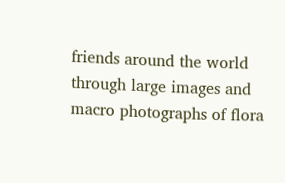friends around the world through large images and macro photographs of flora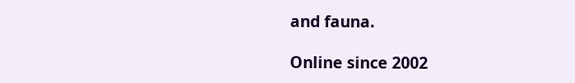and fauna.

Online since 2002